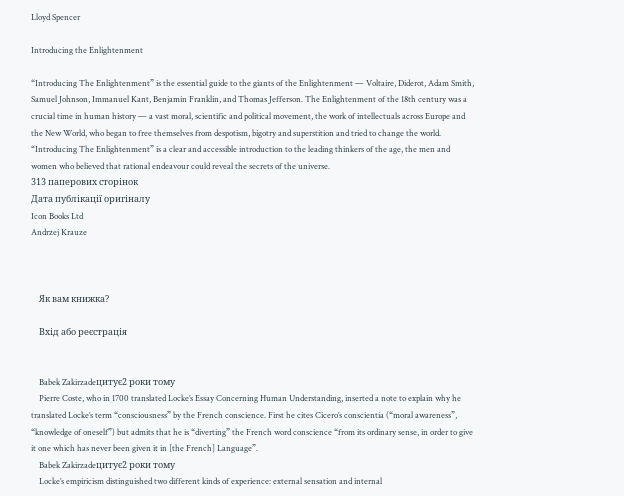Lloyd Spencer

Introducing the Enlightenment

“Introducing The Enlightenment” is the essential guide to the giants of the Enlightenment — Voltaire, Diderot, Adam Smith, Samuel Johnson, Immanuel Kant, Benjamin Franklin, and Thomas Jefferson. The Enlightenment of the 18th century was a crucial time in human history — a vast moral, scientific and political movement, the work of intellectuals across Europe and the New World, who began to free themselves from despotism, bigotry and superstition and tried to change the world. “Introducing The Enlightenment” is a clear and accessible introduction to the leading thinkers of the age, the men and women who believed that rational endeavour could reveal the secrets of the universe.
313 паперових сторінок
Дата публікації оригіналу
Icon Books Ltd
Andrzej Krauze



    Як вам книжка?

    Вхід або реєстрація


    Babek Zakirzadeцитує2 роки тому
    Pierre Coste, who in 1700 translated Locke’s Essay Concerning Human Understanding, inserted a note to explain why he translated Locke’s term “consciousness” by the French conscience. First he cites Cicero’s conscientia (“moral awareness”, “knowledge of oneself”) but admits that he is “diverting” the French word conscience “from its ordinary sense, in order to give it one which has never been given it in [the French] Language”.
    Babek Zakirzadeцитує2 роки тому
    Locke’s empiricism distinguished two different kinds of experience: external sensation and internal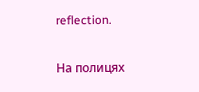reflection.

На полицях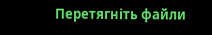Перетягніть файли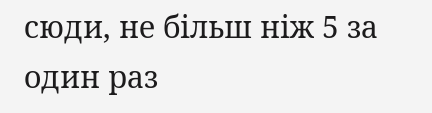сюди, не більш ніж 5 за один раз